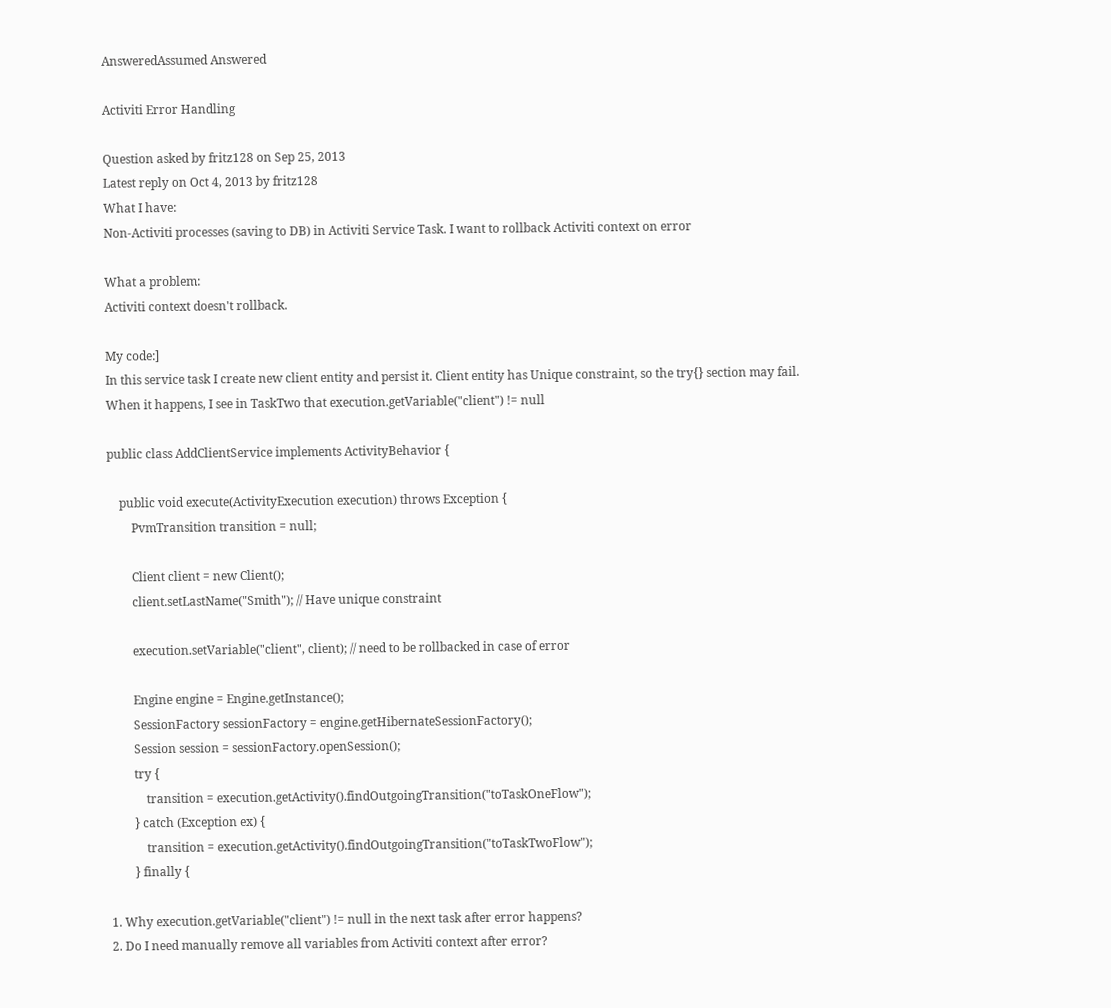AnsweredAssumed Answered

Activiti Error Handling

Question asked by fritz128 on Sep 25, 2013
Latest reply on Oct 4, 2013 by fritz128
What I have:
Non-Activiti processes (saving to DB) in Activiti Service Task. I want to rollback Activiti context on error

What a problem:
Activiti context doesn't rollback.

My code:]
In this service task I create new client entity and persist it. Client entity has Unique constraint, so the try{} section may fail. When it happens, I see in TaskTwo that execution.getVariable("client") != null

public class AddClientService implements ActivityBehavior {

    public void execute(ActivityExecution execution) throws Exception {
        PvmTransition transition = null;

        Client client = new Client();
        client.setLastName("Smith"); // Have unique constraint

        execution.setVariable("client", client); // need to be rollbacked in case of error

        Engine engine = Engine.getInstance();
        SessionFactory sessionFactory = engine.getHibernateSessionFactory();
        Session session = sessionFactory.openSession();
        try {
            transition = execution.getActivity().findOutgoingTransition("toTaskOneFlow");
        } catch (Exception ex) {
            transition = execution.getActivity().findOutgoingTransition("toTaskTwoFlow");
        } finally {

1. Why execution.getVariable("client") != null in the next task after error happens?
2. Do I need manually remove all variables from Activiti context after error?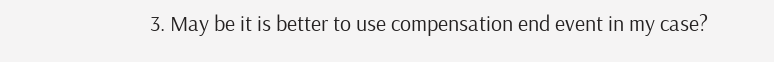3. May be it is better to use compensation end event in my case?